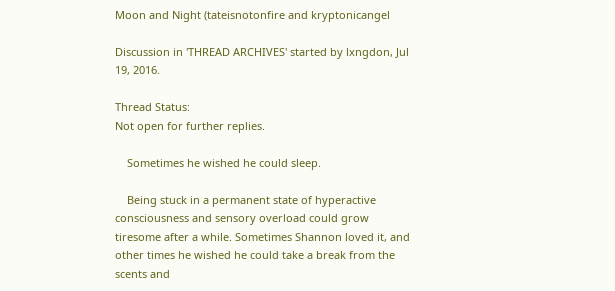Moon and Night (tateisnotonfire and kryptonicangel

Discussion in 'THREAD ARCHIVES' started by lxngdon, Jul 19, 2016.

Thread Status:
Not open for further replies.

    Sometimes he wished he could sleep.

    Being stuck in a permanent state of hyperactive consciousness and sensory overload could grow tiresome after a while. Sometimes Shannon loved it, and other times he wished he could take a break from the scents and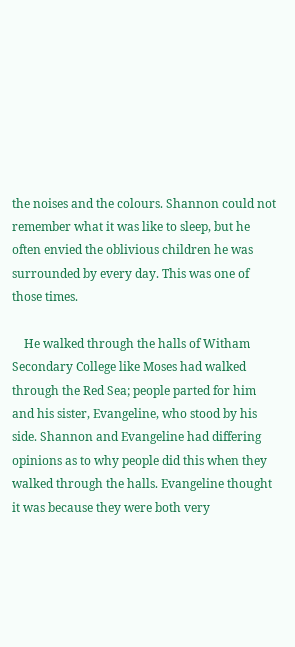the noises and the colours. Shannon could not remember what it was like to sleep, but he often envied the oblivious children he was surrounded by every day. This was one of those times.

    He walked through the halls of Witham Secondary College like Moses had walked through the Red Sea; people parted for him and his sister, Evangeline, who stood by his side. Shannon and Evangeline had differing opinions as to why people did this when they walked through the halls. Evangeline thought it was because they were both very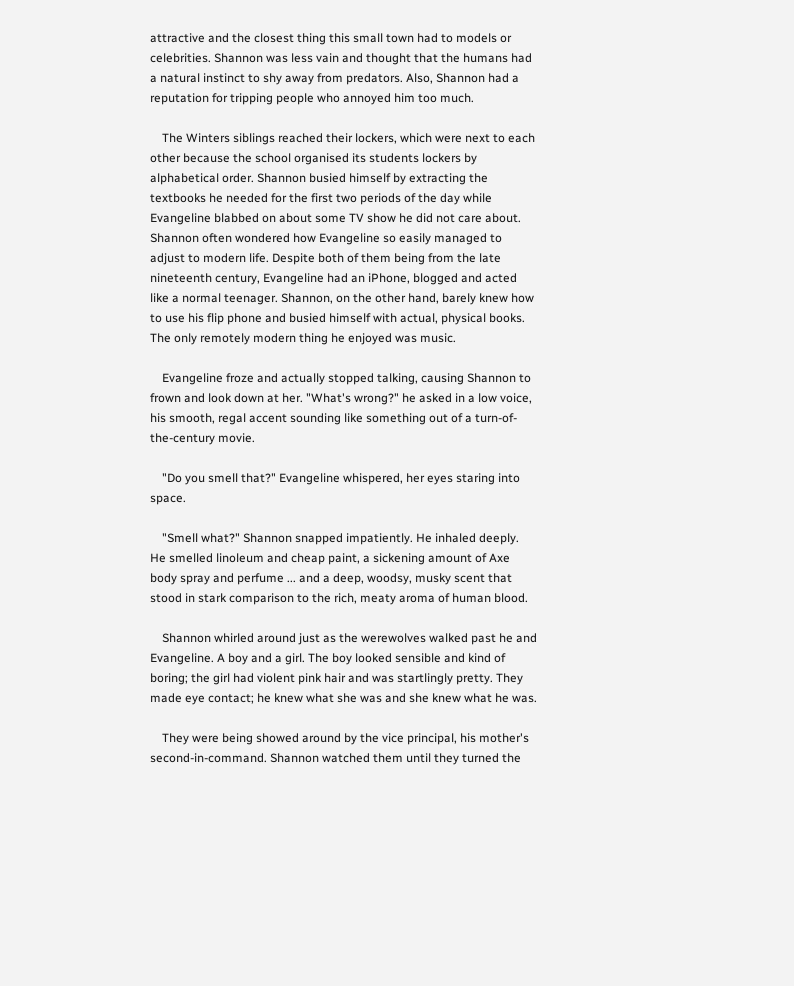attractive and the closest thing this small town had to models or celebrities. Shannon was less vain and thought that the humans had a natural instinct to shy away from predators. Also, Shannon had a reputation for tripping people who annoyed him too much.

    The Winters siblings reached their lockers, which were next to each other because the school organised its students lockers by alphabetical order. Shannon busied himself by extracting the textbooks he needed for the first two periods of the day while Evangeline blabbed on about some TV show he did not care about. Shannon often wondered how Evangeline so easily managed to adjust to modern life. Despite both of them being from the late nineteenth century, Evangeline had an iPhone, blogged and acted like a normal teenager. Shannon, on the other hand, barely knew how to use his flip phone and busied himself with actual, physical books. The only remotely modern thing he enjoyed was music.

    Evangeline froze and actually stopped talking, causing Shannon to frown and look down at her. "What's wrong?" he asked in a low voice, his smooth, regal accent sounding like something out of a turn-of-the-century movie.

    "Do you smell that?" Evangeline whispered, her eyes staring into space.

    "Smell what?" Shannon snapped impatiently. He inhaled deeply. He smelled linoleum and cheap paint, a sickening amount of Axe body spray and perfume ... and a deep, woodsy, musky scent that stood in stark comparison to the rich, meaty aroma of human blood.

    Shannon whirled around just as the werewolves walked past he and Evangeline. A boy and a girl. The boy looked sensible and kind of boring; the girl had violent pink hair and was startlingly pretty. They made eye contact; he knew what she was and she knew what he was.

    They were being showed around by the vice principal, his mother's second-in-command. Shannon watched them until they turned the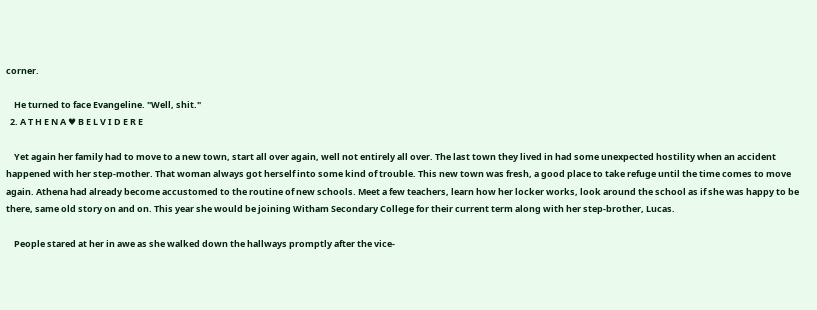corner.

    He turned to face Evangeline. "Well, shit."
  2. A T H E N A ♥ B E L V I D E R E

    Yet again her family had to move to a new town, start all over again, well not entirely all over. The last town they lived in had some unexpected hostility when an accident happened with her step-mother. That woman always got herself into some kind of trouble. This new town was fresh, a good place to take refuge until the time comes to move again. Athena had already become accustomed to the routine of new schools. Meet a few teachers, learn how her locker works, look around the school as if she was happy to be there, same old story on and on. This year she would be joining Witham Secondary College for their current term along with her step-brother, Lucas.

    People stared at her in awe as she walked down the hallways promptly after the vice-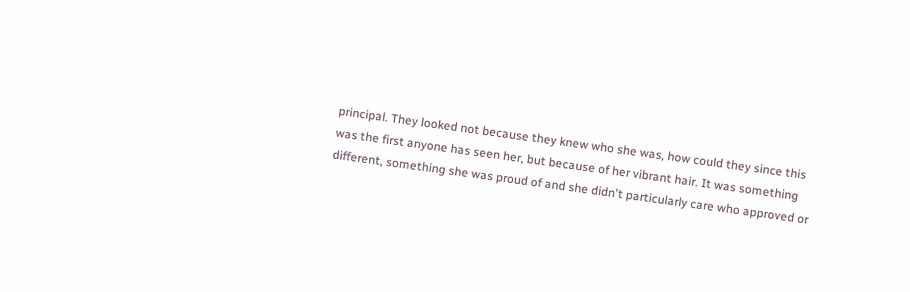principal. They looked not because they knew who she was, how could they since this was the first anyone has seen her, but because of her vibrant hair. It was something different, something she was proud of and she didn't particularly care who approved or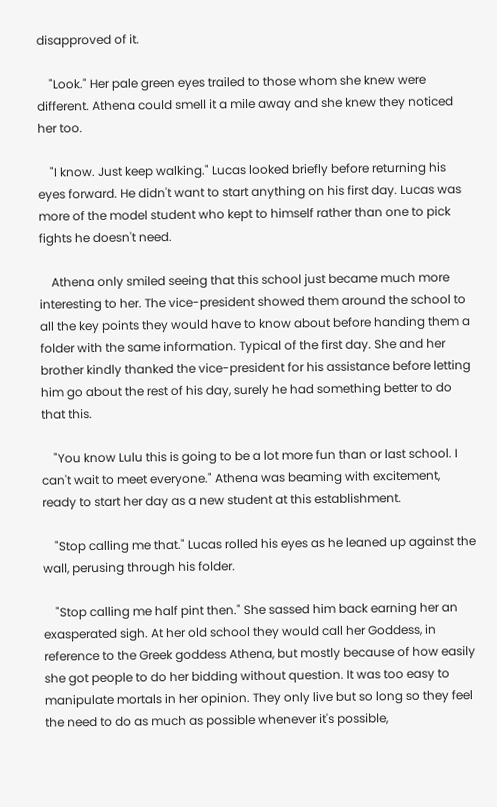disapproved of it.

    "Look." Her pale green eyes trailed to those whom she knew were different. Athena could smell it a mile away and she knew they noticed her too.

    "I know. Just keep walking." Lucas looked briefly before returning his eyes forward. He didn't want to start anything on his first day. Lucas was more of the model student who kept to himself rather than one to pick fights he doesn't need.

    Athena only smiled seeing that this school just became much more interesting to her. The vice-president showed them around the school to all the key points they would have to know about before handing them a folder with the same information. Typical of the first day. She and her brother kindly thanked the vice-president for his assistance before letting him go about the rest of his day, surely he had something better to do that this.

    "You know Lulu this is going to be a lot more fun than or last school. I can't wait to meet everyone." Athena was beaming with excitement, ready to start her day as a new student at this establishment.

    "Stop calling me that." Lucas rolled his eyes as he leaned up against the wall, perusing through his folder.

    "Stop calling me half pint then." She sassed him back earning her an exasperated sigh. At her old school they would call her Goddess, in reference to the Greek goddess Athena, but mostly because of how easily she got people to do her bidding without question. It was too easy to manipulate mortals in her opinion. They only live but so long so they feel the need to do as much as possible whenever it's possible,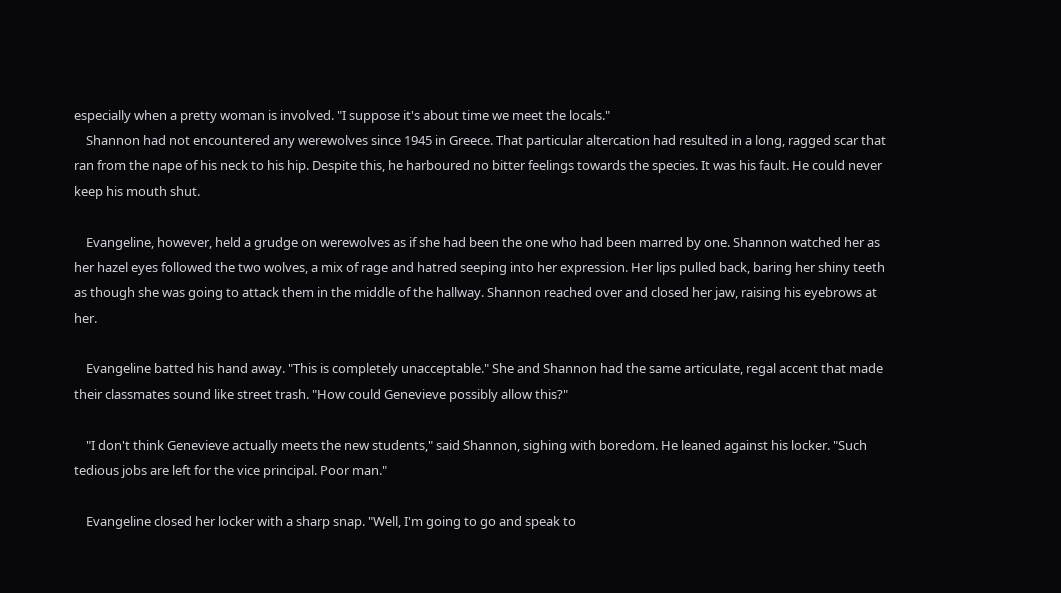especially when a pretty woman is involved. "I suppose it's about time we meet the locals."
    Shannon had not encountered any werewolves since 1945 in Greece. That particular altercation had resulted in a long, ragged scar that ran from the nape of his neck to his hip. Despite this, he harboured no bitter feelings towards the species. It was his fault. He could never keep his mouth shut.

    Evangeline, however, held a grudge on werewolves as if she had been the one who had been marred by one. Shannon watched her as her hazel eyes followed the two wolves, a mix of rage and hatred seeping into her expression. Her lips pulled back, baring her shiny teeth as though she was going to attack them in the middle of the hallway. Shannon reached over and closed her jaw, raising his eyebrows at her.

    Evangeline batted his hand away. "This is completely unacceptable." She and Shannon had the same articulate, regal accent that made their classmates sound like street trash. "How could Genevieve possibly allow this?"

    "I don't think Genevieve actually meets the new students," said Shannon, sighing with boredom. He leaned against his locker. "Such tedious jobs are left for the vice principal. Poor man."

    Evangeline closed her locker with a sharp snap. "Well, I'm going to go and speak to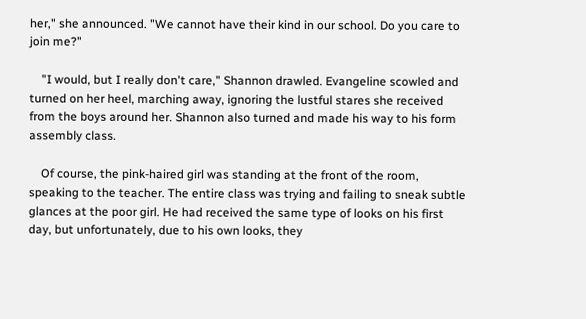her," she announced. "We cannot have their kind in our school. Do you care to join me?"

    "I would, but I really don't care," Shannon drawled. Evangeline scowled and turned on her heel, marching away, ignoring the lustful stares she received from the boys around her. Shannon also turned and made his way to his form assembly class.

    Of course, the pink-haired girl was standing at the front of the room, speaking to the teacher. The entire class was trying and failing to sneak subtle glances at the poor girl. He had received the same type of looks on his first day, but unfortunately, due to his own looks, they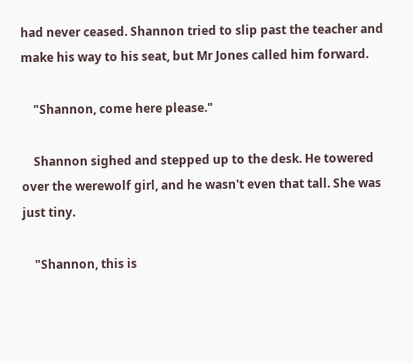had never ceased. Shannon tried to slip past the teacher and make his way to his seat, but Mr Jones called him forward.

    "Shannon, come here please."

    Shannon sighed and stepped up to the desk. He towered over the werewolf girl, and he wasn't even that tall. She was just tiny.

    "Shannon, this is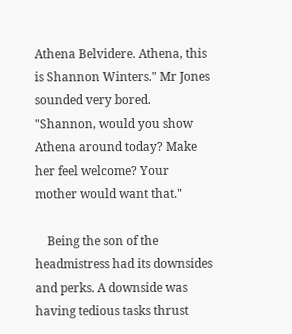Athena Belvidere. Athena, this is Shannon Winters." Mr Jones sounded very bored. "Shannon, would you show Athena around today? Make her feel welcome? Your mother would want that."

    Being the son of the headmistress had its downsides and perks. A downside was having tedious tasks thrust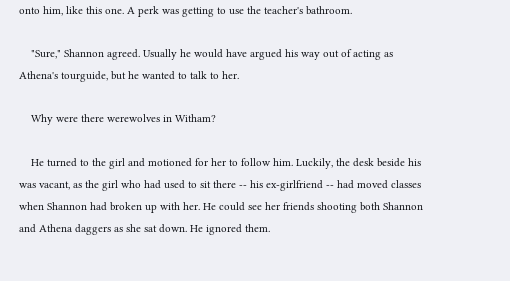onto him, like this one. A perk was getting to use the teacher's bathroom.

    "Sure," Shannon agreed. Usually he would have argued his way out of acting as Athena's tourguide, but he wanted to talk to her.

    Why were there werewolves in Witham?

    He turned to the girl and motioned for her to follow him. Luckily, the desk beside his was vacant, as the girl who had used to sit there -- his ex-girlfriend -- had moved classes when Shannon had broken up with her. He could see her friends shooting both Shannon and Athena daggers as she sat down. He ignored them.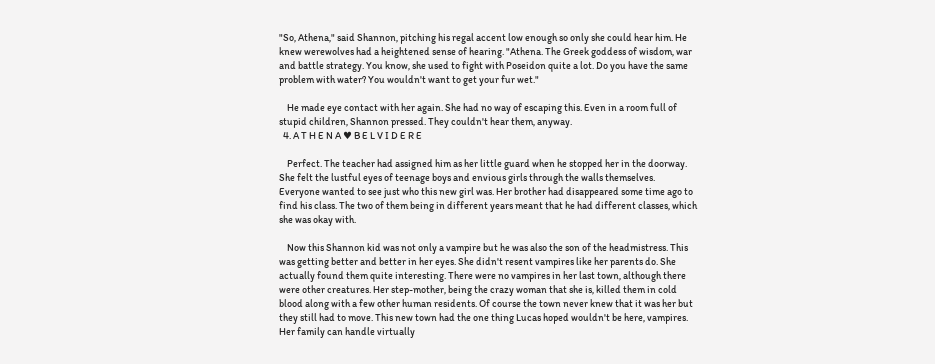"So, Athena," said Shannon, pitching his regal accent low enough so only she could hear him. He knew werewolves had a heightened sense of hearing. "Athena. The Greek goddess of wisdom, war and battle strategy. You know, she used to fight with Poseidon quite a lot. Do you have the same problem with water? You wouldn't want to get your fur wet."

    He made eye contact with her again. She had no way of escaping this. Even in a room full of stupid children, Shannon pressed. They couldn't hear them, anyway.
  4. A T H E N A ♥ B E L V I D E R E

    Perfect. The teacher had assigned him as her little guard when he stopped her in the doorway. She felt the lustful eyes of teenage boys and envious girls through the walls themselves. Everyone wanted to see just who this new girl was. Her brother had disappeared some time ago to find his class. The two of them being in different years meant that he had different classes, which she was okay with.

    Now this Shannon kid was not only a vampire but he was also the son of the headmistress. This was getting better and better in her eyes. She didn't resent vampires like her parents do. She actually found them quite interesting. There were no vampires in her last town, although there were other creatures. Her step-mother, being the crazy woman that she is, killed them in cold blood along with a few other human residents. Of course the town never knew that it was her but they still had to move. This new town had the one thing Lucas hoped wouldn't be here, vampires. Her family can handle virtually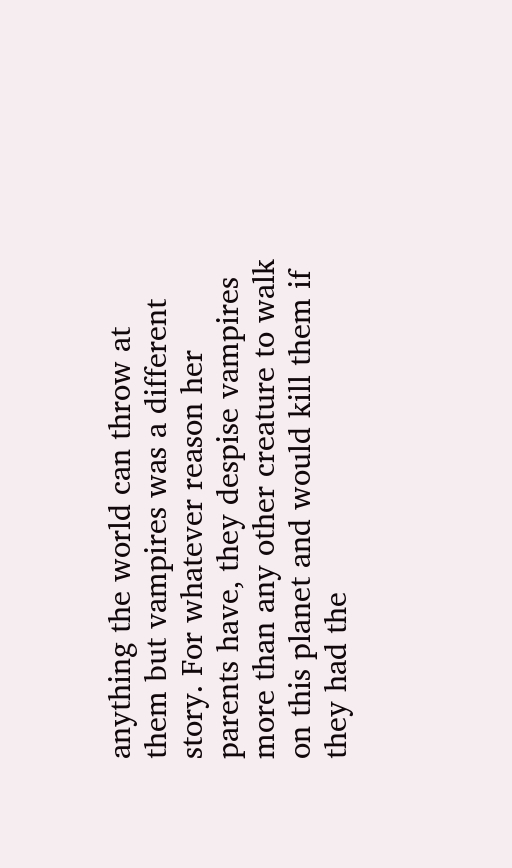anything the world can throw at them but vampires was a different story. For whatever reason her parents have, they despise vampires more than any other creature to walk on this planet and would kill them if they had the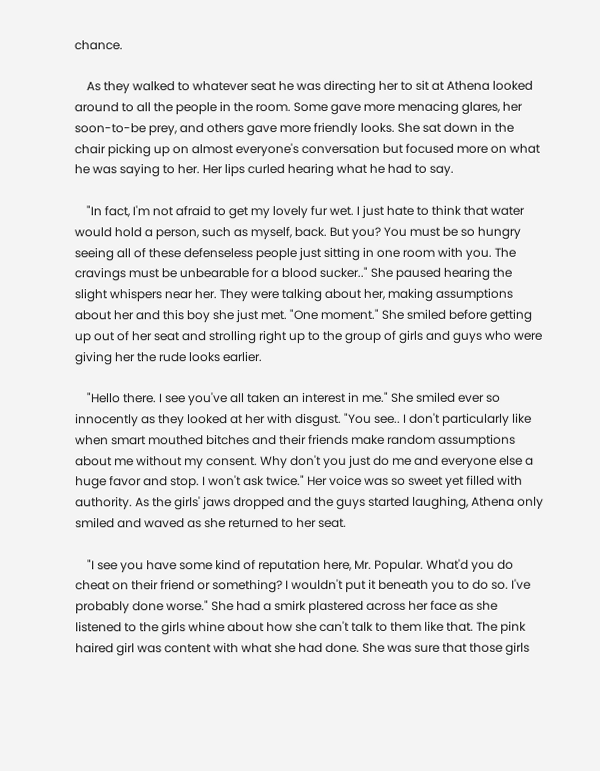chance.

    As they walked to whatever seat he was directing her to sit at Athena looked around to all the people in the room. Some gave more menacing glares, her soon-to-be prey, and others gave more friendly looks. She sat down in the chair picking up on almost everyone's conversation but focused more on what he was saying to her. Her lips curled hearing what he had to say.

    "In fact, I'm not afraid to get my lovely fur wet. I just hate to think that water would hold a person, such as myself, back. But you? You must be so hungry seeing all of these defenseless people just sitting in one room with you. The cravings must be unbearable for a blood sucker.." She paused hearing the slight whispers near her. They were talking about her, making assumptions about her and this boy she just met. "One moment." She smiled before getting up out of her seat and strolling right up to the group of girls and guys who were giving her the rude looks earlier.

    "Hello there. I see you've all taken an interest in me." She smiled ever so innocently as they looked at her with disgust. "You see.. I don't particularly like when smart mouthed bitches and their friends make random assumptions about me without my consent. Why don't you just do me and everyone else a huge favor and stop. I won't ask twice." Her voice was so sweet yet filled with authority. As the girls' jaws dropped and the guys started laughing, Athena only smiled and waved as she returned to her seat.

    "I see you have some kind of reputation here, Mr. Popular. What'd you do cheat on their friend or something? I wouldn't put it beneath you to do so. I've probably done worse." She had a smirk plastered across her face as she listened to the girls whine about how she can't talk to them like that. The pink haired girl was content with what she had done. She was sure that those girls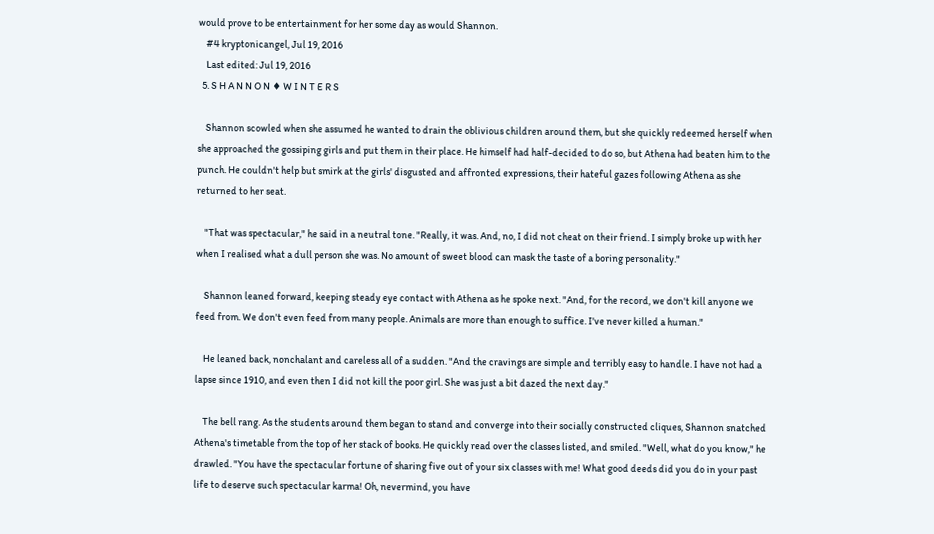would prove to be entertainment for her some day as would Shannon.
    #4 kryptonicangel, Jul 19, 2016
    Last edited: Jul 19, 2016
  5. S H A N N O N ♦ W I N T E R S

    Shannon scowled when she assumed he wanted to drain the oblivious children around them, but she quickly redeemed herself when she approached the gossiping girls and put them in their place. He himself had half-decided to do so, but Athena had beaten him to the punch. He couldn't help but smirk at the girls' disgusted and affronted expressions, their hateful gazes following Athena as she returned to her seat.

    "That was spectacular," he said in a neutral tone. "Really, it was. And, no, I did not cheat on their friend. I simply broke up with her when I realised what a dull person she was. No amount of sweet blood can mask the taste of a boring personality."

    Shannon leaned forward, keeping steady eye contact with Athena as he spoke next. "And, for the record, we don't kill anyone we feed from. We don't even feed from many people. Animals are more than enough to suffice. I've never killed a human."

    He leaned back, nonchalant and careless all of a sudden. "And the cravings are simple and terribly easy to handle. I have not had a lapse since 1910, and even then I did not kill the poor girl. She was just a bit dazed the next day."

    The bell rang. As the students around them began to stand and converge into their socially constructed cliques, Shannon snatched Athena's timetable from the top of her stack of books. He quickly read over the classes listed, and smiled. "Well, what do you know," he drawled. "You have the spectacular fortune of sharing five out of your six classes with me! What good deeds did you do in your past life to deserve such spectacular karma! Oh, nevermind, you have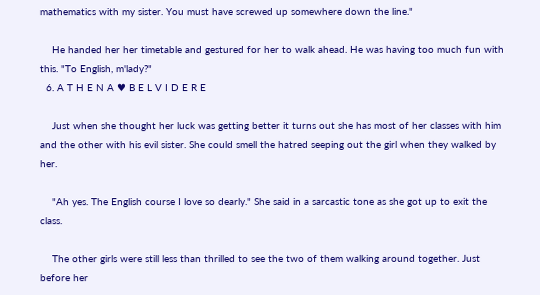mathematics with my sister. You must have screwed up somewhere down the line."

    He handed her her timetable and gestured for her to walk ahead. He was having too much fun with this. "To English, m'lady?"
  6. A T H E N A ♥ B E L V I D E R E

    Just when she thought her luck was getting better it turns out she has most of her classes with him and the other with his evil sister. She could smell the hatred seeping out the girl when they walked by her.

    "Ah yes. The English course I love so dearly." She said in a sarcastic tone as she got up to exit the class.

    The other girls were still less than thrilled to see the two of them walking around together. Just before her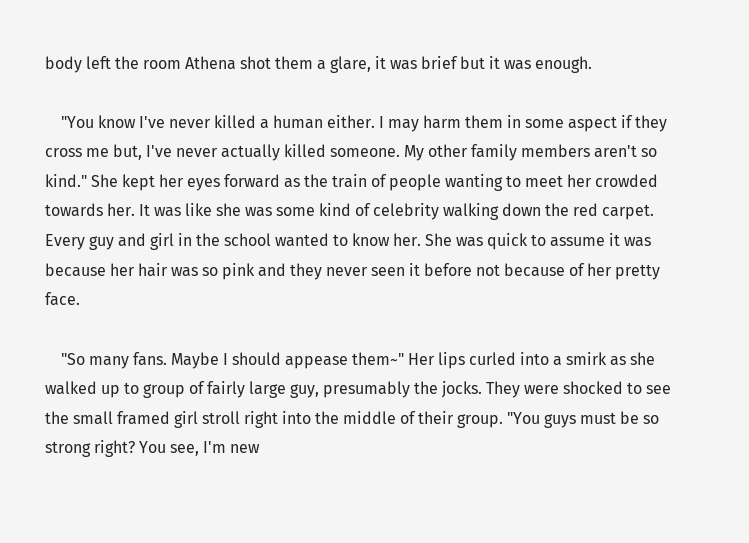body left the room Athena shot them a glare, it was brief but it was enough.

    "You know I've never killed a human either. I may harm them in some aspect if they cross me but, I've never actually killed someone. My other family members aren't so kind." She kept her eyes forward as the train of people wanting to meet her crowded towards her. It was like she was some kind of celebrity walking down the red carpet. Every guy and girl in the school wanted to know her. She was quick to assume it was because her hair was so pink and they never seen it before not because of her pretty face.

    "So many fans. Maybe I should appease them~" Her lips curled into a smirk as she walked up to group of fairly large guy, presumably the jocks. They were shocked to see the small framed girl stroll right into the middle of their group. "You guys must be so strong right? You see, I'm new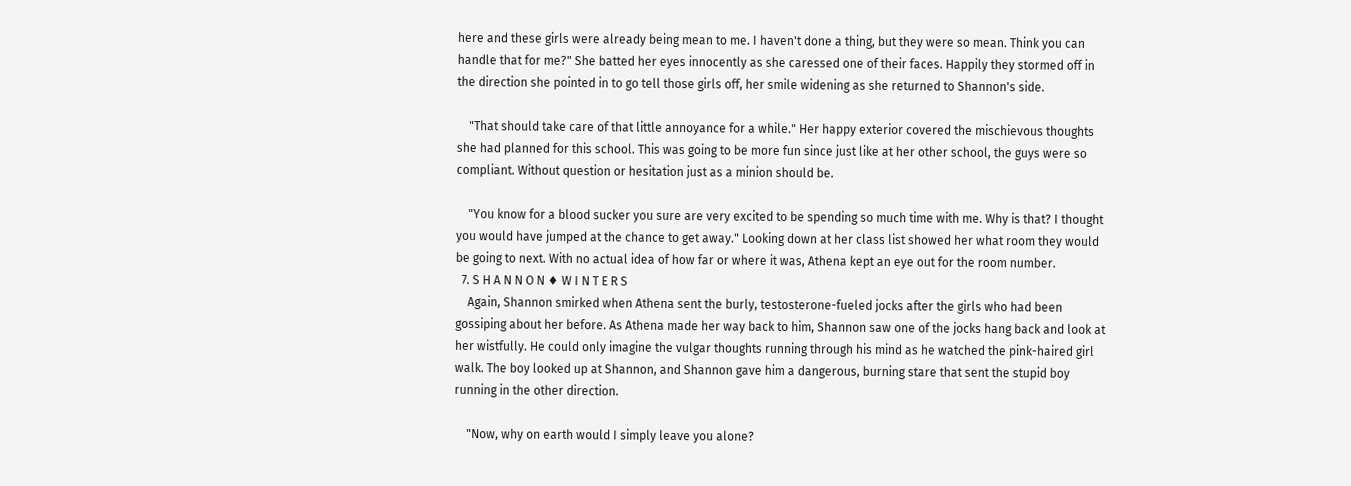here and these girls were already being mean to me. I haven't done a thing, but they were so mean. Think you can handle that for me?" She batted her eyes innocently as she caressed one of their faces. Happily they stormed off in the direction she pointed in to go tell those girls off, her smile widening as she returned to Shannon's side.

    "That should take care of that little annoyance for a while." Her happy exterior covered the mischievous thoughts she had planned for this school. This was going to be more fun since just like at her other school, the guys were so compliant. Without question or hesitation just as a minion should be.

    "You know for a blood sucker you sure are very excited to be spending so much time with me. Why is that? I thought you would have jumped at the chance to get away." Looking down at her class list showed her what room they would be going to next. With no actual idea of how far or where it was, Athena kept an eye out for the room number.
  7. S H A N N O N ♦ W I N T E R S
    Again, Shannon smirked when Athena sent the burly, testosterone-fueled jocks after the girls who had been gossiping about her before. As Athena made her way back to him, Shannon saw one of the jocks hang back and look at her wistfully. He could only imagine the vulgar thoughts running through his mind as he watched the pink-haired girl walk. The boy looked up at Shannon, and Shannon gave him a dangerous, burning stare that sent the stupid boy running in the other direction.

    "Now, why on earth would I simply leave you alone?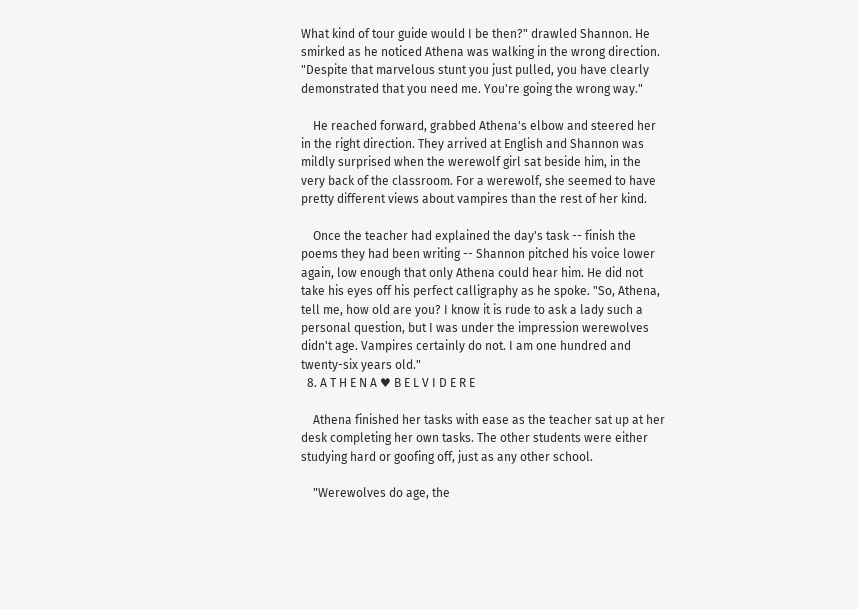What kind of tour guide would I be then?" drawled Shannon. He smirked as he noticed Athena was walking in the wrong direction. "Despite that marvelous stunt you just pulled, you have clearly demonstrated that you need me. You're going the wrong way."

    He reached forward, grabbed Athena's elbow and steered her in the right direction. They arrived at English and Shannon was mildly surprised when the werewolf girl sat beside him, in the very back of the classroom. For a werewolf, she seemed to have pretty different views about vampires than the rest of her kind.

    Once the teacher had explained the day's task -- finish the poems they had been writing -- Shannon pitched his voice lower again, low enough that only Athena could hear him. He did not take his eyes off his perfect calligraphy as he spoke. "So, Athena, tell me, how old are you? I know it is rude to ask a lady such a personal question, but I was under the impression werewolves didn't age. Vampires certainly do not. I am one hundred and twenty-six years old."
  8. A T H E N A ♥ B E L V I D E R E

    Athena finished her tasks with ease as the teacher sat up at her desk completing her own tasks. The other students were either studying hard or goofing off, just as any other school.

    "Werewolves do age, the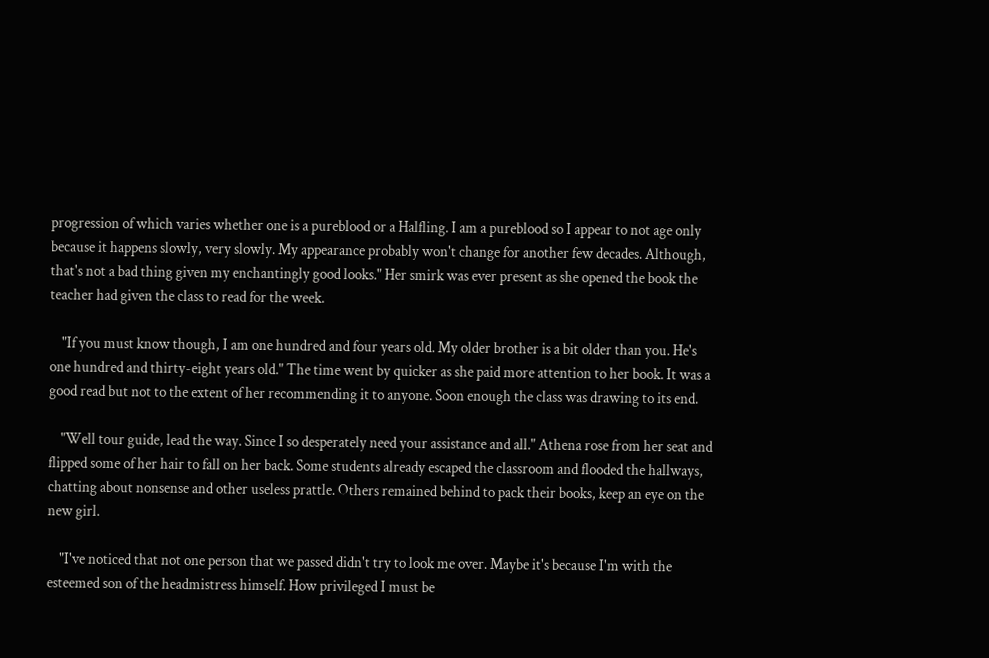progression of which varies whether one is a pureblood or a Halfling. I am a pureblood so I appear to not age only because it happens slowly, very slowly. My appearance probably won't change for another few decades. Although, that's not a bad thing given my enchantingly good looks." Her smirk was ever present as she opened the book the teacher had given the class to read for the week.

    "If you must know though, I am one hundred and four years old. My older brother is a bit older than you. He's one hundred and thirty-eight years old." The time went by quicker as she paid more attention to her book. It was a good read but not to the extent of her recommending it to anyone. Soon enough the class was drawing to its end.

    "Well tour guide, lead the way. Since I so desperately need your assistance and all." Athena rose from her seat and flipped some of her hair to fall on her back. Some students already escaped the classroom and flooded the hallways, chatting about nonsense and other useless prattle. Others remained behind to pack their books, keep an eye on the new girl.

    "I've noticed that not one person that we passed didn't try to look me over. Maybe it's because I'm with the esteemed son of the headmistress himself. How privileged I must be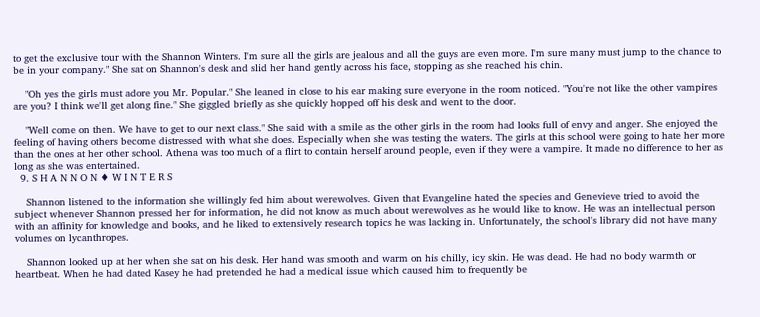to get the exclusive tour with the Shannon Winters. I'm sure all the girls are jealous and all the guys are even more. I'm sure many must jump to the chance to be in your company." She sat on Shannon's desk and slid her hand gently across his face, stopping as she reached his chin.

    "Oh yes the girls must adore you Mr. Popular." She leaned in close to his ear making sure everyone in the room noticed. "You're not like the other vampires are you? I think we'll get along fine." She giggled briefly as she quickly hopped off his desk and went to the door.

    "Well come on then. We have to get to our next class." She said with a smile as the other girls in the room had looks full of envy and anger. She enjoyed the feeling of having others become distressed with what she does. Especially when she was testing the waters. The girls at this school were going to hate her more than the ones at her other school. Athena was too much of a flirt to contain herself around people, even if they were a vampire. It made no difference to her as long as she was entertained.
  9. S H A N N O N ♦ W I N T E R S

    Shannon listened to the information she willingly fed him about werewolves. Given that Evangeline hated the species and Genevieve tried to avoid the subject whenever Shannon pressed her for information, he did not know as much about werewolves as he would like to know. He was an intellectual person with an affinity for knowledge and books, and he liked to extensively research topics he was lacking in. Unfortunately, the school's library did not have many volumes on lycanthropes.

    Shannon looked up at her when she sat on his desk. Her hand was smooth and warm on his chilly, icy skin. He was dead. He had no body warmth or heartbeat. When he had dated Kasey he had pretended he had a medical issue which caused him to frequently be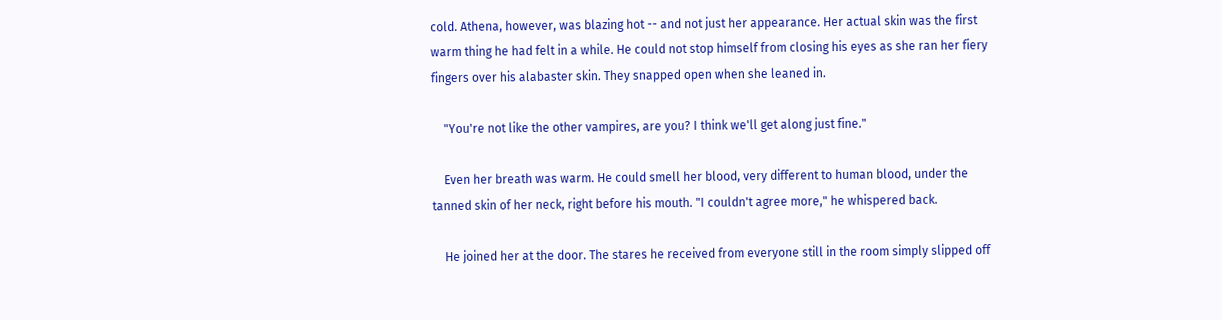cold. Athena, however, was blazing hot -- and not just her appearance. Her actual skin was the first warm thing he had felt in a while. He could not stop himself from closing his eyes as she ran her fiery fingers over his alabaster skin. They snapped open when she leaned in.

    "You're not like the other vampires, are you? I think we'll get along just fine."

    Even her breath was warm. He could smell her blood, very different to human blood, under the tanned skin of her neck, right before his mouth. "I couldn't agree more," he whispered back.

    He joined her at the door. The stares he received from everyone still in the room simply slipped off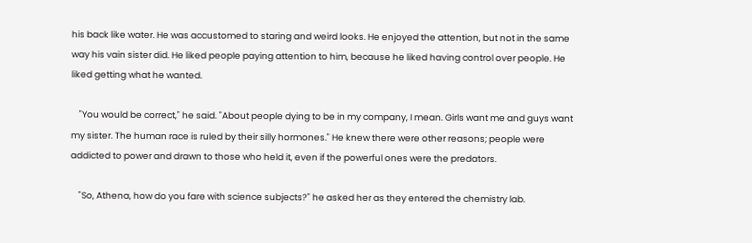his back like water. He was accustomed to staring and weird looks. He enjoyed the attention, but not in the same way his vain sister did. He liked people paying attention to him, because he liked having control over people. He liked getting what he wanted.

    "You would be correct," he said. "About people dying to be in my company, I mean. Girls want me and guys want my sister. The human race is ruled by their silly hormones." He knew there were other reasons; people were addicted to power and drawn to those who held it, even if the powerful ones were the predators.

    "So, Athena, how do you fare with science subjects?" he asked her as they entered the chemistry lab.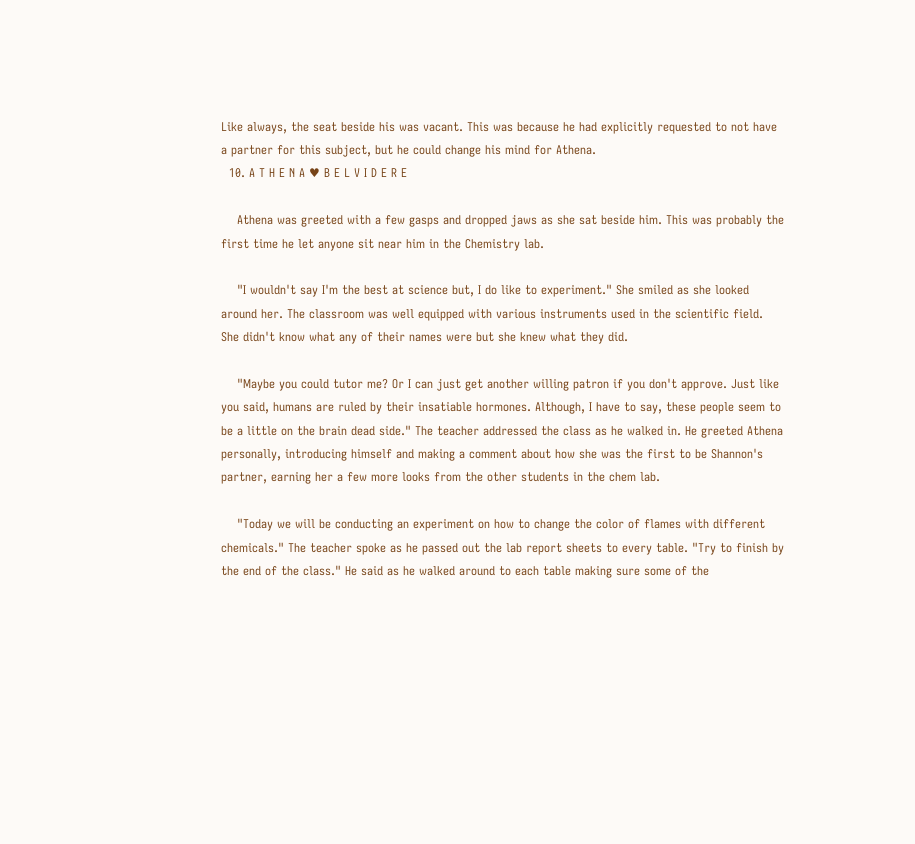Like always, the seat beside his was vacant. This was because he had explicitly requested to not have a partner for this subject, but he could change his mind for Athena.
  10. A T H E N A ♥ B E L V I D E R E

    Athena was greeted with a few gasps and dropped jaws as she sat beside him. This was probably the first time he let anyone sit near him in the Chemistry lab.

    "I wouldn't say I'm the best at science but, I do like to experiment." She smiled as she looked around her. The classroom was well equipped with various instruments used in the scientific field. She didn't know what any of their names were but she knew what they did.

    "Maybe you could tutor me? Or I can just get another willing patron if you don't approve. Just like you said, humans are ruled by their insatiable hormones. Although, I have to say, these people seem to be a little on the brain dead side." The teacher addressed the class as he walked in. He greeted Athena personally, introducing himself and making a comment about how she was the first to be Shannon's partner, earning her a few more looks from the other students in the chem lab.

    "Today we will be conducting an experiment on how to change the color of flames with different chemicals." The teacher spoke as he passed out the lab report sheets to every table. "Try to finish by the end of the class." He said as he walked around to each table making sure some of the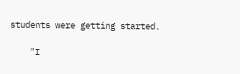students were getting started.

    "I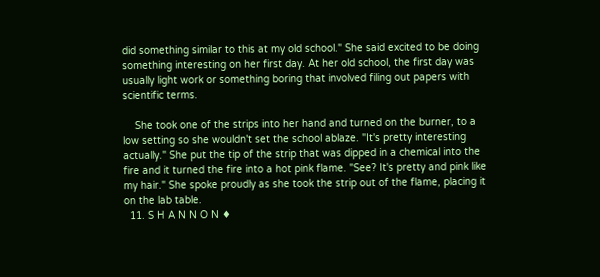did something similar to this at my old school." She said excited to be doing something interesting on her first day. At her old school, the first day was usually light work or something boring that involved filing out papers with scientific terms.

    She took one of the strips into her hand and turned on the burner, to a low setting so she wouldn't set the school ablaze. "It's pretty interesting actually." She put the tip of the strip that was dipped in a chemical into the fire and it turned the fire into a hot pink flame. "See? It's pretty and pink like my hair." She spoke proudly as she took the strip out of the flame, placing it on the lab table.
  11. S H A N N O N ♦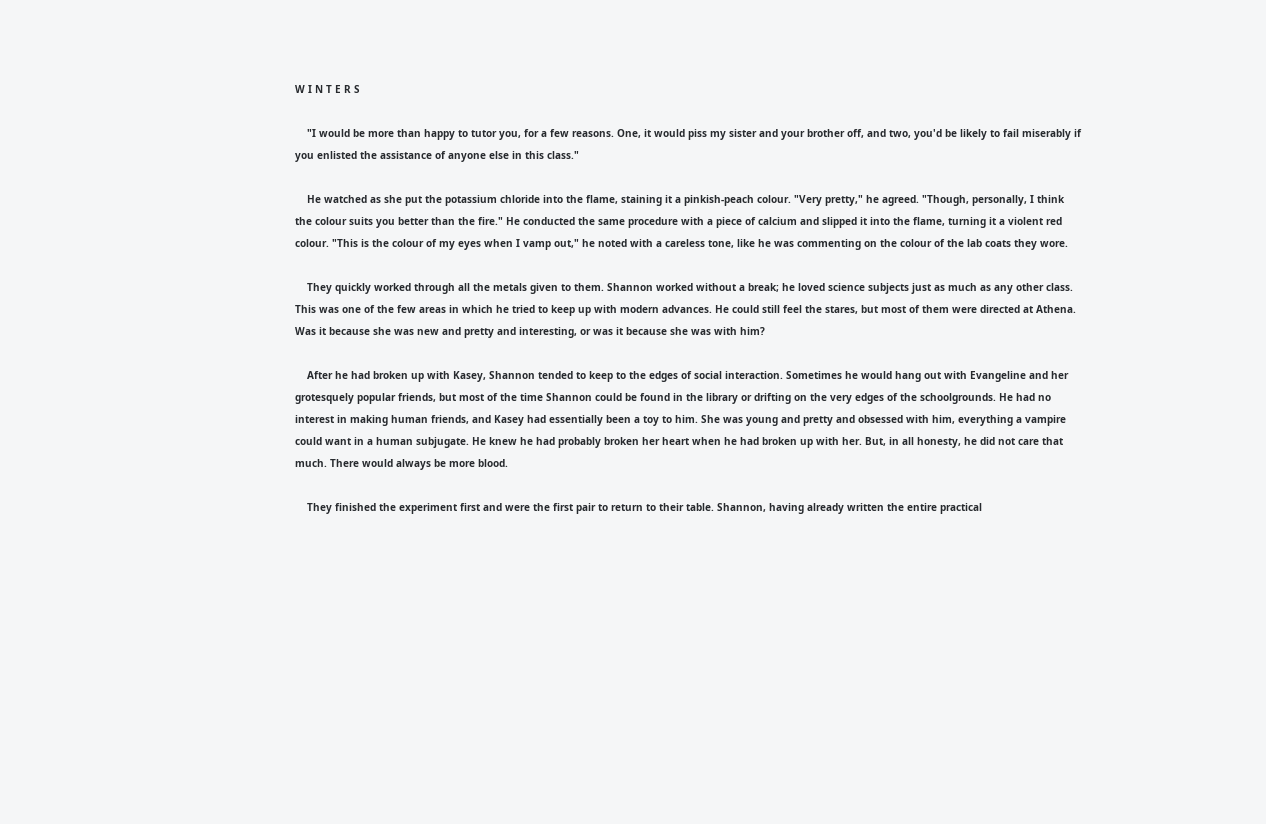W I N T E R S

    "I would be more than happy to tutor you, for a few reasons. One, it would piss my sister and your brother off, and two, you'd be likely to fail miserably if you enlisted the assistance of anyone else in this class."

    He watched as she put the potassium chloride into the flame, staining it a pinkish-peach colour. "Very pretty," he agreed. "Though, personally, I think the colour suits you better than the fire." He conducted the same procedure with a piece of calcium and slipped it into the flame, turning it a violent red colour. "This is the colour of my eyes when I vamp out," he noted with a careless tone, like he was commenting on the colour of the lab coats they wore.

    They quickly worked through all the metals given to them. Shannon worked without a break; he loved science subjects just as much as any other class. This was one of the few areas in which he tried to keep up with modern advances. He could still feel the stares, but most of them were directed at Athena. Was it because she was new and pretty and interesting, or was it because she was with him?

    After he had broken up with Kasey, Shannon tended to keep to the edges of social interaction. Sometimes he would hang out with Evangeline and her grotesquely popular friends, but most of the time Shannon could be found in the library or drifting on the very edges of the schoolgrounds. He had no interest in making human friends, and Kasey had essentially been a toy to him. She was young and pretty and obsessed with him, everything a vampire could want in a human subjugate. He knew he had probably broken her heart when he had broken up with her. But, in all honesty, he did not care that much. There would always be more blood.

    They finished the experiment first and were the first pair to return to their table. Shannon, having already written the entire practical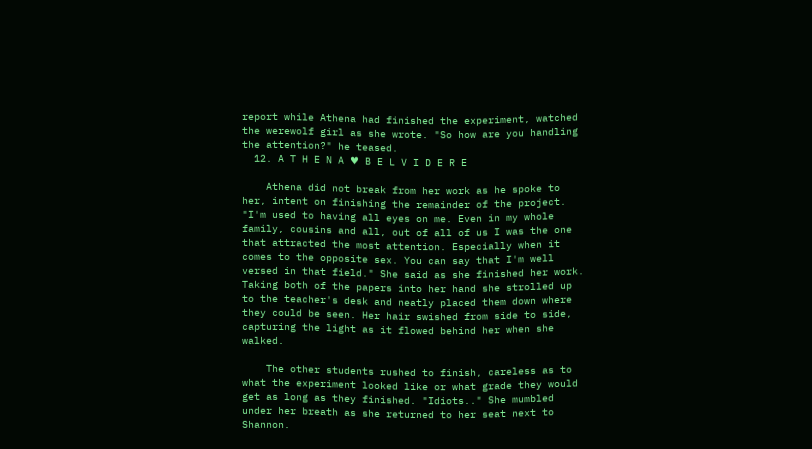report while Athena had finished the experiment, watched the werewolf girl as she wrote. "So how are you handling the attention?" he teased.
  12. A T H E N A ♥ B E L V I D E R E

    Athena did not break from her work as he spoke to her, intent on finishing the remainder of the project. "I'm used to having all eyes on me. Even in my whole family, cousins and all, out of all of us I was the one that attracted the most attention. Especially when it comes to the opposite sex. You can say that I'm well versed in that field." She said as she finished her work. Taking both of the papers into her hand she strolled up to the teacher's desk and neatly placed them down where they could be seen. Her hair swished from side to side, capturing the light as it flowed behind her when she walked.

    The other students rushed to finish, careless as to what the experiment looked like or what grade they would get as long as they finished. "Idiots.." She mumbled under her breath as she returned to her seat next to Shannon.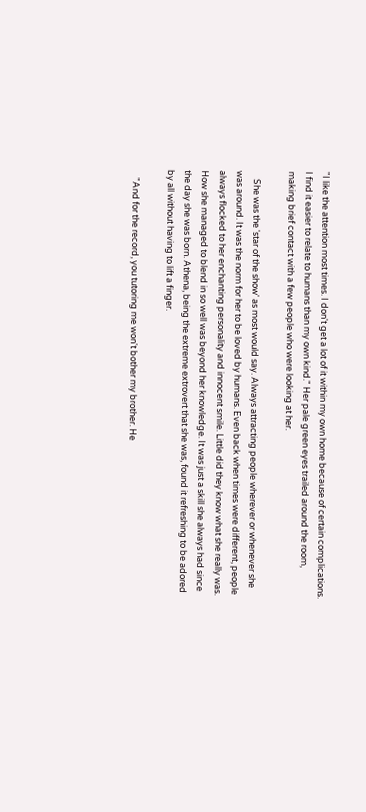"I like the attention most times. I don't get a lot of it within my own home because of certain complications. I find it easier to relate to humans than my own kind." Her pale green eyes trailed around the room, making brief contact with a few people who were looking at her.

    She was the 'star of the show' as most would say. Always attracting people wherever or whenever she was around. It was the norm for her to be loved by humans. Even back when times were different, people always flocked to her enchanting personality and innocent smile. Little did they know what she really was. How she managed to blend in so well was beyond her knowledge. It was just a skill she always had since the day she was born. Athena, being the extreme extrovert that she was, found it refreshing to be adored by all without having to lift a finger.

    "And for the record, you tutoring me won't bother my brother. He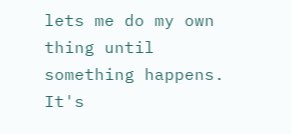lets me do my own thing until something happens. It's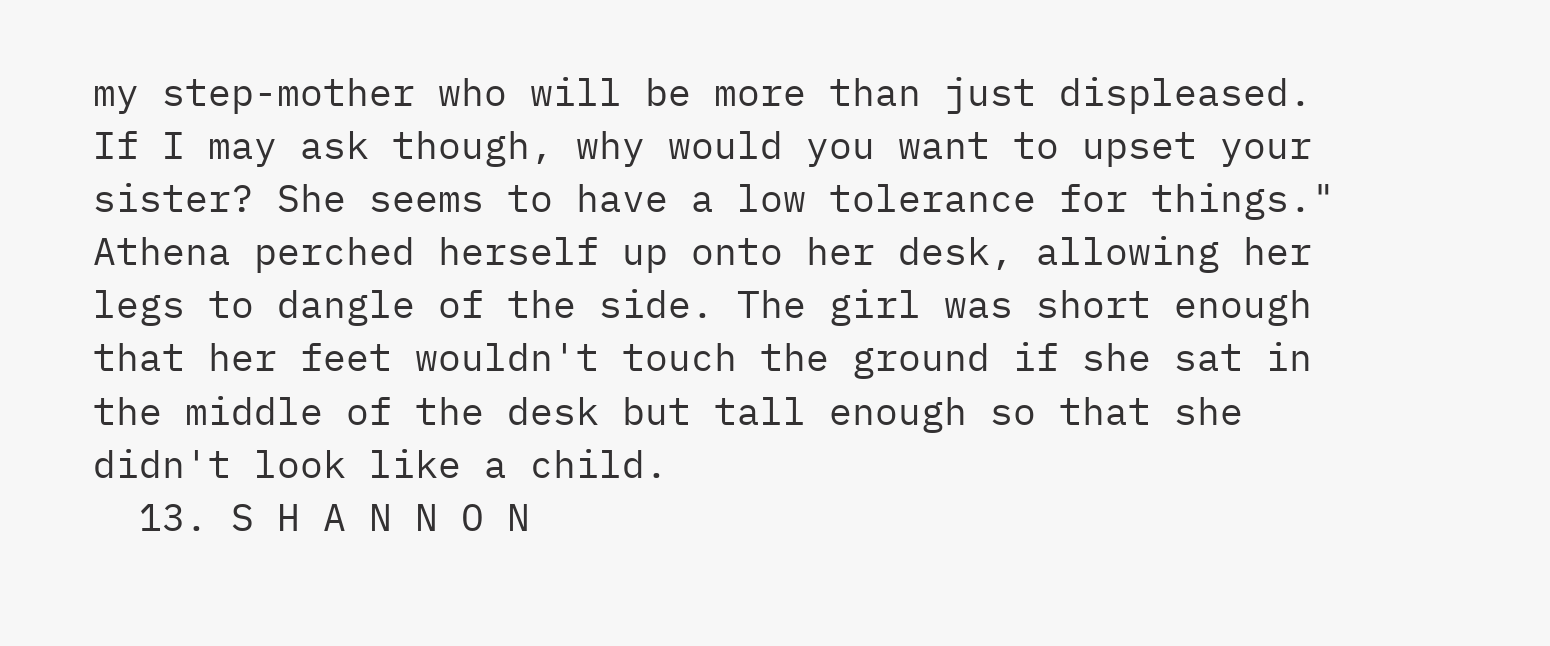my step-mother who will be more than just displeased. If I may ask though, why would you want to upset your sister? She seems to have a low tolerance for things." Athena perched herself up onto her desk, allowing her legs to dangle of the side. The girl was short enough that her feet wouldn't touch the ground if she sat in the middle of the desk but tall enough so that she didn't look like a child.
  13. S H A N N O N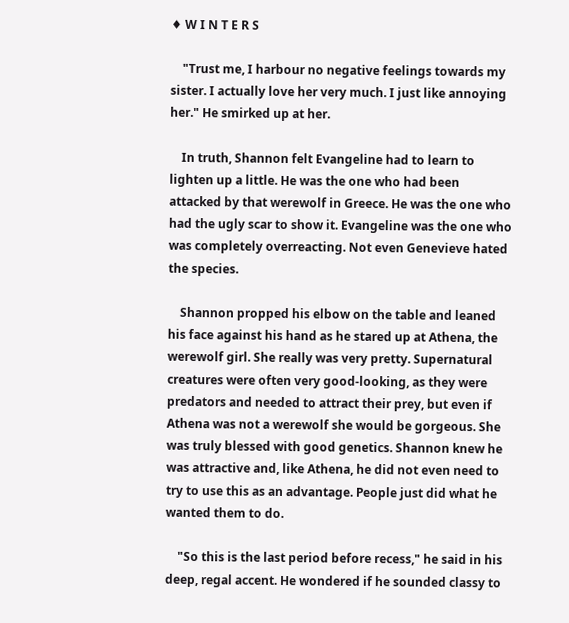♦ W I N T E R S

    "Trust me, I harbour no negative feelings towards my sister. I actually love her very much. I just like annoying her." He smirked up at her.

    In truth, Shannon felt Evangeline had to learn to lighten up a little. He was the one who had been attacked by that werewolf in Greece. He was the one who had the ugly scar to show it. Evangeline was the one who was completely overreacting. Not even Genevieve hated the species.

    Shannon propped his elbow on the table and leaned his face against his hand as he stared up at Athena, the werewolf girl. She really was very pretty. Supernatural creatures were often very good-looking, as they were predators and needed to attract their prey, but even if Athena was not a werewolf she would be gorgeous. She was truly blessed with good genetics. Shannon knew he was attractive and, like Athena, he did not even need to try to use this as an advantage. People just did what he wanted them to do.

    "So this is the last period before recess," he said in his deep, regal accent. He wondered if he sounded classy to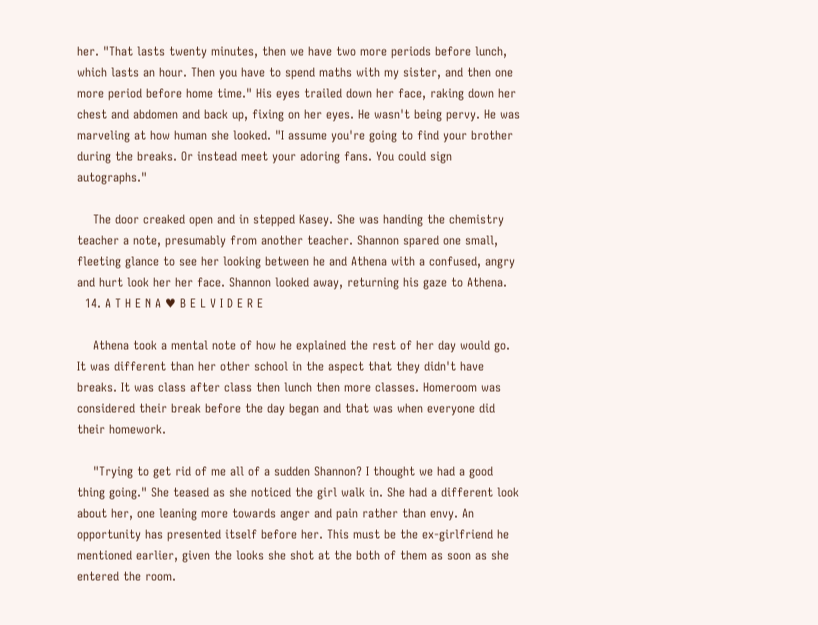her. "That lasts twenty minutes, then we have two more periods before lunch, which lasts an hour. Then you have to spend maths with my sister, and then one more period before home time." His eyes trailed down her face, raking down her chest and abdomen and back up, fixing on her eyes. He wasn't being pervy. He was marveling at how human she looked. "I assume you're going to find your brother during the breaks. Or instead meet your adoring fans. You could sign autographs."

    The door creaked open and in stepped Kasey. She was handing the chemistry teacher a note, presumably from another teacher. Shannon spared one small, fleeting glance to see her looking between he and Athena with a confused, angry and hurt look her her face. Shannon looked away, returning his gaze to Athena.
  14. A T H E N A ♥ B E L V I D E R E

    Athena took a mental note of how he explained the rest of her day would go. It was different than her other school in the aspect that they didn't have breaks. It was class after class then lunch then more classes. Homeroom was considered their break before the day began and that was when everyone did their homework.

    "Trying to get rid of me all of a sudden Shannon? I thought we had a good thing going." She teased as she noticed the girl walk in. She had a different look about her, one leaning more towards anger and pain rather than envy. An opportunity has presented itself before her. This must be the ex-girlfriend he mentioned earlier, given the looks she shot at the both of them as soon as she entered the room.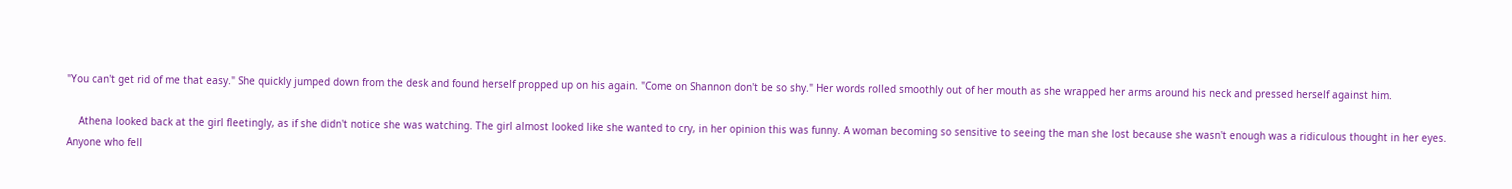"You can't get rid of me that easy." She quickly jumped down from the desk and found herself propped up on his again. "Come on Shannon don't be so shy." Her words rolled smoothly out of her mouth as she wrapped her arms around his neck and pressed herself against him.

    Athena looked back at the girl fleetingly, as if she didn't notice she was watching. The girl almost looked like she wanted to cry, in her opinion this was funny. A woman becoming so sensitive to seeing the man she lost because she wasn't enough was a ridiculous thought in her eyes. Anyone who fell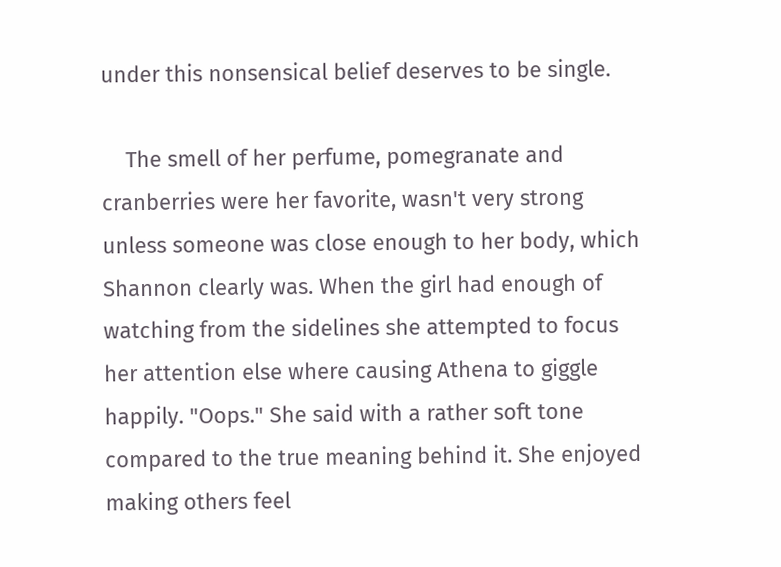under this nonsensical belief deserves to be single.

    The smell of her perfume, pomegranate and cranberries were her favorite, wasn't very strong unless someone was close enough to her body, which Shannon clearly was. When the girl had enough of watching from the sidelines she attempted to focus her attention else where causing Athena to giggle happily. "Oops." She said with a rather soft tone compared to the true meaning behind it. She enjoyed making others feel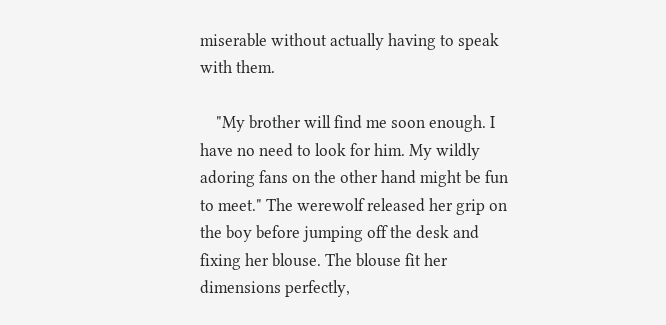miserable without actually having to speak with them.

    "My brother will find me soon enough. I have no need to look for him. My wildly adoring fans on the other hand might be fun to meet." The werewolf released her grip on the boy before jumping off the desk and fixing her blouse. The blouse fit her dimensions perfectly,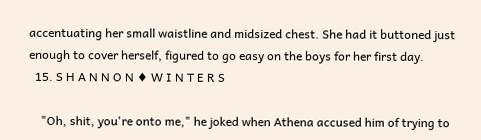accentuating her small waistline and midsized chest. She had it buttoned just enough to cover herself, figured to go easy on the boys for her first day.
  15. S H A N N O N ♦ W I N T E R S

    "Oh, shit, you're onto me," he joked when Athena accused him of trying to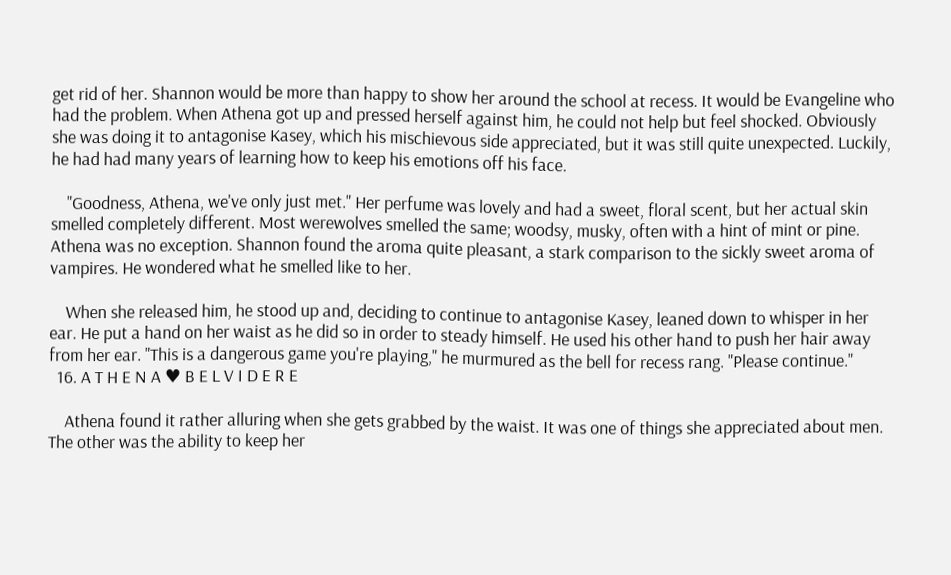get rid of her. Shannon would be more than happy to show her around the school at recess. It would be Evangeline who had the problem. When Athena got up and pressed herself against him, he could not help but feel shocked. Obviously she was doing it to antagonise Kasey, which his mischievous side appreciated, but it was still quite unexpected. Luckily, he had had many years of learning how to keep his emotions off his face.

    "Goodness, Athena, we've only just met." Her perfume was lovely and had a sweet, floral scent, but her actual skin smelled completely different. Most werewolves smelled the same; woodsy, musky, often with a hint of mint or pine. Athena was no exception. Shannon found the aroma quite pleasant, a stark comparison to the sickly sweet aroma of vampires. He wondered what he smelled like to her.

    When she released him, he stood up and, deciding to continue to antagonise Kasey, leaned down to whisper in her ear. He put a hand on her waist as he did so in order to steady himself. He used his other hand to push her hair away from her ear. "This is a dangerous game you're playing," he murmured as the bell for recess rang. "Please continue."
  16. A T H E N A ♥ B E L V I D E R E

    Athena found it rather alluring when she gets grabbed by the waist. It was one of things she appreciated about men. The other was the ability to keep her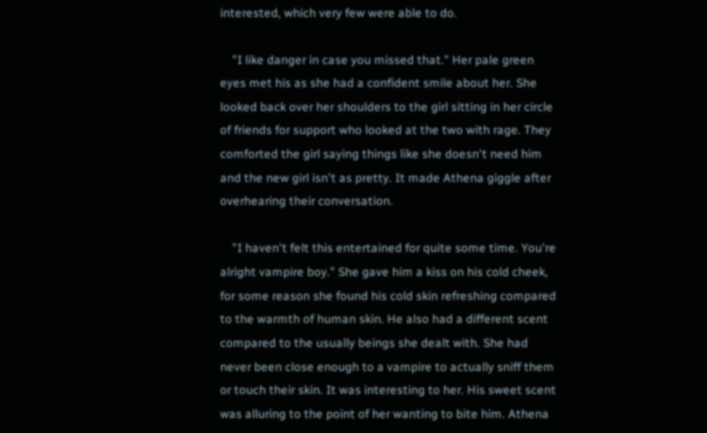interested, which very few were able to do.

    "I like danger in case you missed that." Her pale green eyes met his as she had a confident smile about her. She looked back over her shoulders to the girl sitting in her circle of friends for support who looked at the two with rage. They comforted the girl saying things like she doesn't need him and the new girl isn't as pretty. It made Athena giggle after overhearing their conversation.

    "I haven't felt this entertained for quite some time. You're alright vampire boy." She gave him a kiss on his cold cheek, for some reason she found his cold skin refreshing compared to the warmth of human skin. He also had a different scent compared to the usually beings she dealt with. She had never been close enough to a vampire to actually sniff them or touch their skin. It was interesting to her. His sweet scent was alluring to the point of her wanting to bite him. Athena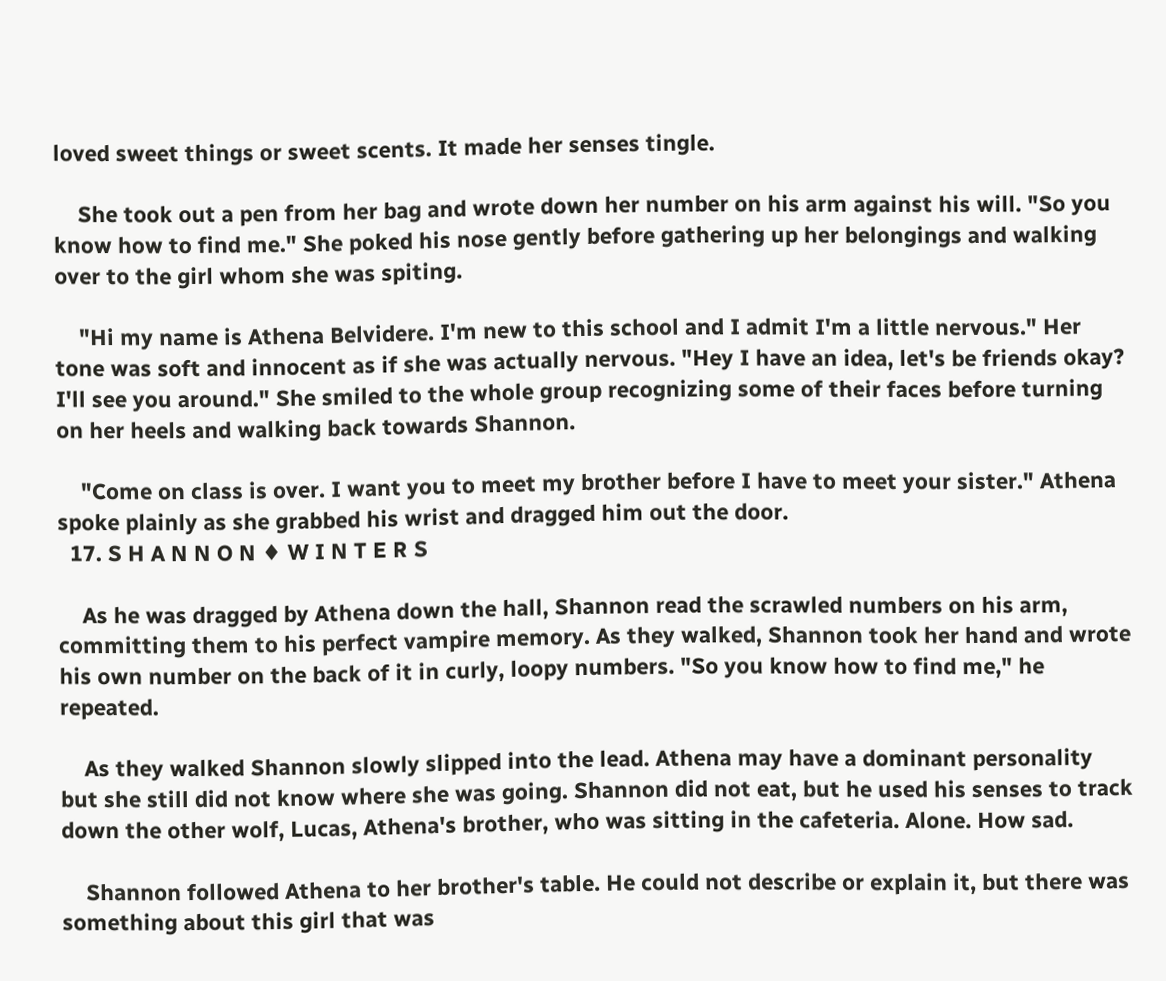loved sweet things or sweet scents. It made her senses tingle.

    She took out a pen from her bag and wrote down her number on his arm against his will. "So you know how to find me." She poked his nose gently before gathering up her belongings and walking over to the girl whom she was spiting.

    "Hi my name is Athena Belvidere. I'm new to this school and I admit I'm a little nervous." Her tone was soft and innocent as if she was actually nervous. "Hey I have an idea, let's be friends okay? I'll see you around." She smiled to the whole group recognizing some of their faces before turning on her heels and walking back towards Shannon.

    "Come on class is over. I want you to meet my brother before I have to meet your sister." Athena spoke plainly as she grabbed his wrist and dragged him out the door.
  17. S H A N N O N ♦ W I N T E R S

    As he was dragged by Athena down the hall, Shannon read the scrawled numbers on his arm, committing them to his perfect vampire memory. As they walked, Shannon took her hand and wrote his own number on the back of it in curly, loopy numbers. "So you know how to find me," he repeated.

    As they walked Shannon slowly slipped into the lead. Athena may have a dominant personality but she still did not know where she was going. Shannon did not eat, but he used his senses to track down the other wolf, Lucas, Athena's brother, who was sitting in the cafeteria. Alone. How sad.

    Shannon followed Athena to her brother's table. He could not describe or explain it, but there was something about this girl that was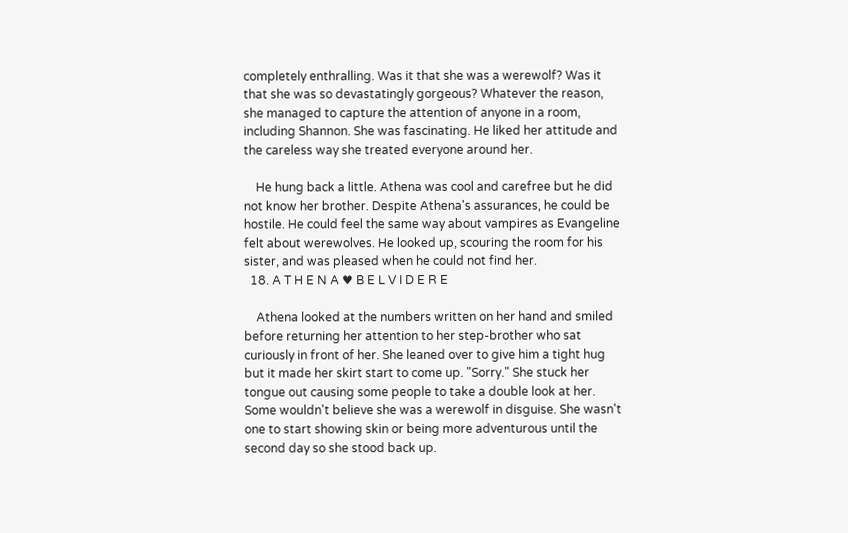completely enthralling. Was it that she was a werewolf? Was it that she was so devastatingly gorgeous? Whatever the reason, she managed to capture the attention of anyone in a room, including Shannon. She was fascinating. He liked her attitude and the careless way she treated everyone around her.

    He hung back a little. Athena was cool and carefree but he did not know her brother. Despite Athena's assurances, he could be hostile. He could feel the same way about vampires as Evangeline felt about werewolves. He looked up, scouring the room for his sister, and was pleased when he could not find her.
  18. A T H E N A ♥ B E L V I D E R E

    Athena looked at the numbers written on her hand and smiled before returning her attention to her step-brother who sat curiously in front of her. She leaned over to give him a tight hug but it made her skirt start to come up. "Sorry." She stuck her tongue out causing some people to take a double look at her. Some wouldn't believe she was a werewolf in disguise. She wasn't one to start showing skin or being more adventurous until the second day so she stood back up.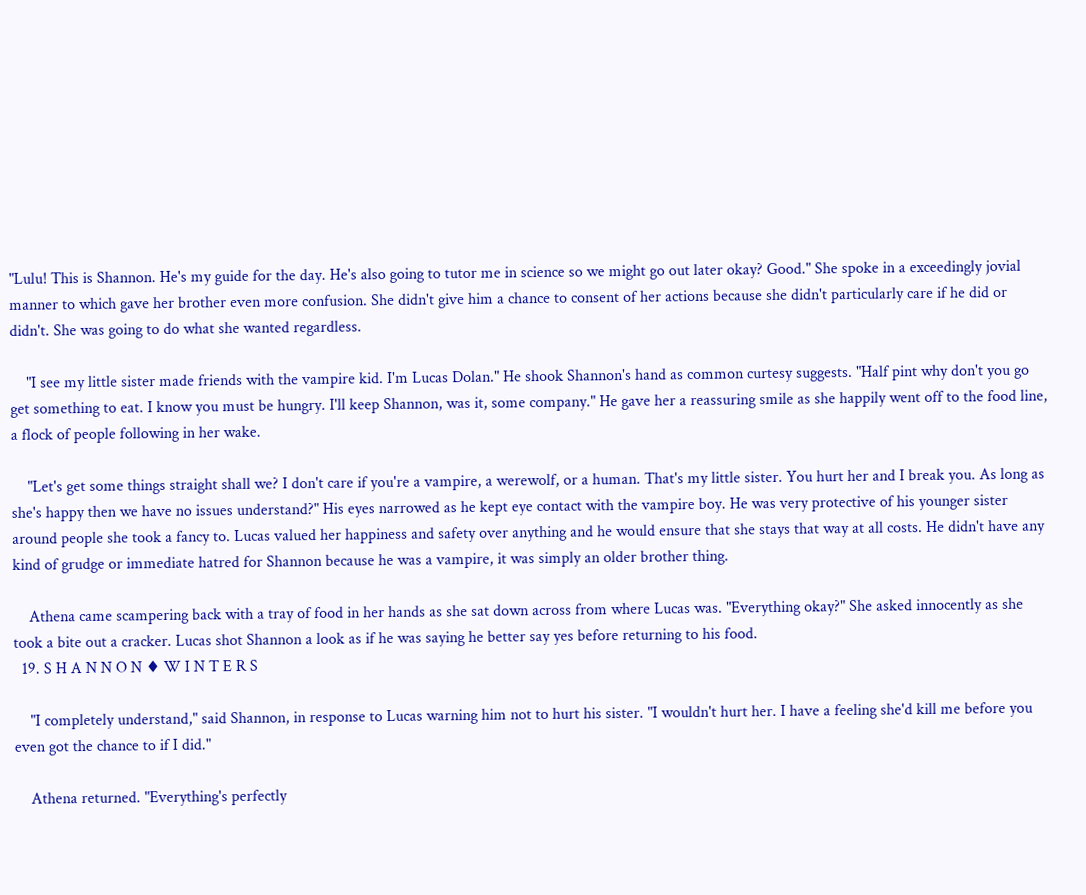"Lulu! This is Shannon. He's my guide for the day. He's also going to tutor me in science so we might go out later okay? Good." She spoke in a exceedingly jovial manner to which gave her brother even more confusion. She didn't give him a chance to consent of her actions because she didn't particularly care if he did or didn't. She was going to do what she wanted regardless.

    "I see my little sister made friends with the vampire kid. I'm Lucas Dolan." He shook Shannon's hand as common curtesy suggests. "Half pint why don't you go get something to eat. I know you must be hungry. I'll keep Shannon, was it, some company." He gave her a reassuring smile as she happily went off to the food line, a flock of people following in her wake.

    "Let's get some things straight shall we? I don't care if you're a vampire, a werewolf, or a human. That's my little sister. You hurt her and I break you. As long as she's happy then we have no issues understand?" His eyes narrowed as he kept eye contact with the vampire boy. He was very protective of his younger sister around people she took a fancy to. Lucas valued her happiness and safety over anything and he would ensure that she stays that way at all costs. He didn't have any kind of grudge or immediate hatred for Shannon because he was a vampire, it was simply an older brother thing.

    Athena came scampering back with a tray of food in her hands as she sat down across from where Lucas was. "Everything okay?" She asked innocently as she took a bite out a cracker. Lucas shot Shannon a look as if he was saying he better say yes before returning to his food.
  19. S H A N N O N ♦ W I N T E R S

    "I completely understand," said Shannon, in response to Lucas warning him not to hurt his sister. "I wouldn't hurt her. I have a feeling she'd kill me before you even got the chance to if I did."

    Athena returned. "Everything's perfectly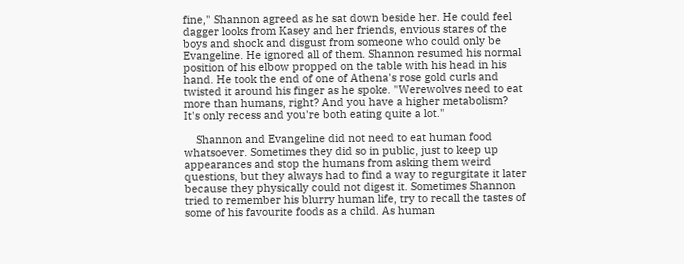fine," Shannon agreed as he sat down beside her. He could feel dagger looks from Kasey and her friends, envious stares of the boys and shock and disgust from someone who could only be Evangeline. He ignored all of them. Shannon resumed his normal position of his elbow propped on the table with his head in his hand. He took the end of one of Athena's rose gold curls and twisted it around his finger as he spoke. "Werewolves need to eat more than humans, right? And you have a higher metabolism? It's only recess and you're both eating quite a lot."

    Shannon and Evangeline did not need to eat human food whatsoever. Sometimes they did so in public, just to keep up appearances and stop the humans from asking them weird questions, but they always had to find a way to regurgitate it later because they physically could not digest it. Sometimes Shannon tried to remember his blurry human life, try to recall the tastes of some of his favourite foods as a child. As human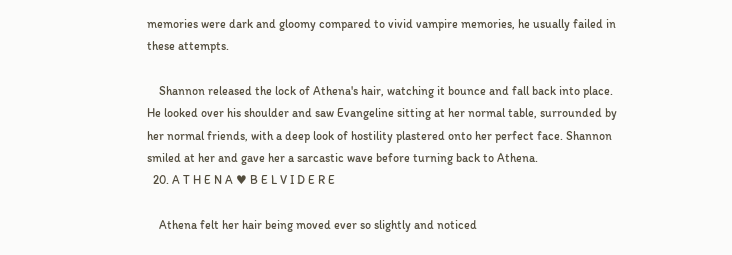memories were dark and gloomy compared to vivid vampire memories, he usually failed in these attempts.

    Shannon released the lock of Athena's hair, watching it bounce and fall back into place. He looked over his shoulder and saw Evangeline sitting at her normal table, surrounded by her normal friends, with a deep look of hostility plastered onto her perfect face. Shannon smiled at her and gave her a sarcastic wave before turning back to Athena.
  20. A T H E N A ♥ B E L V I D E R E

    Athena felt her hair being moved ever so slightly and noticed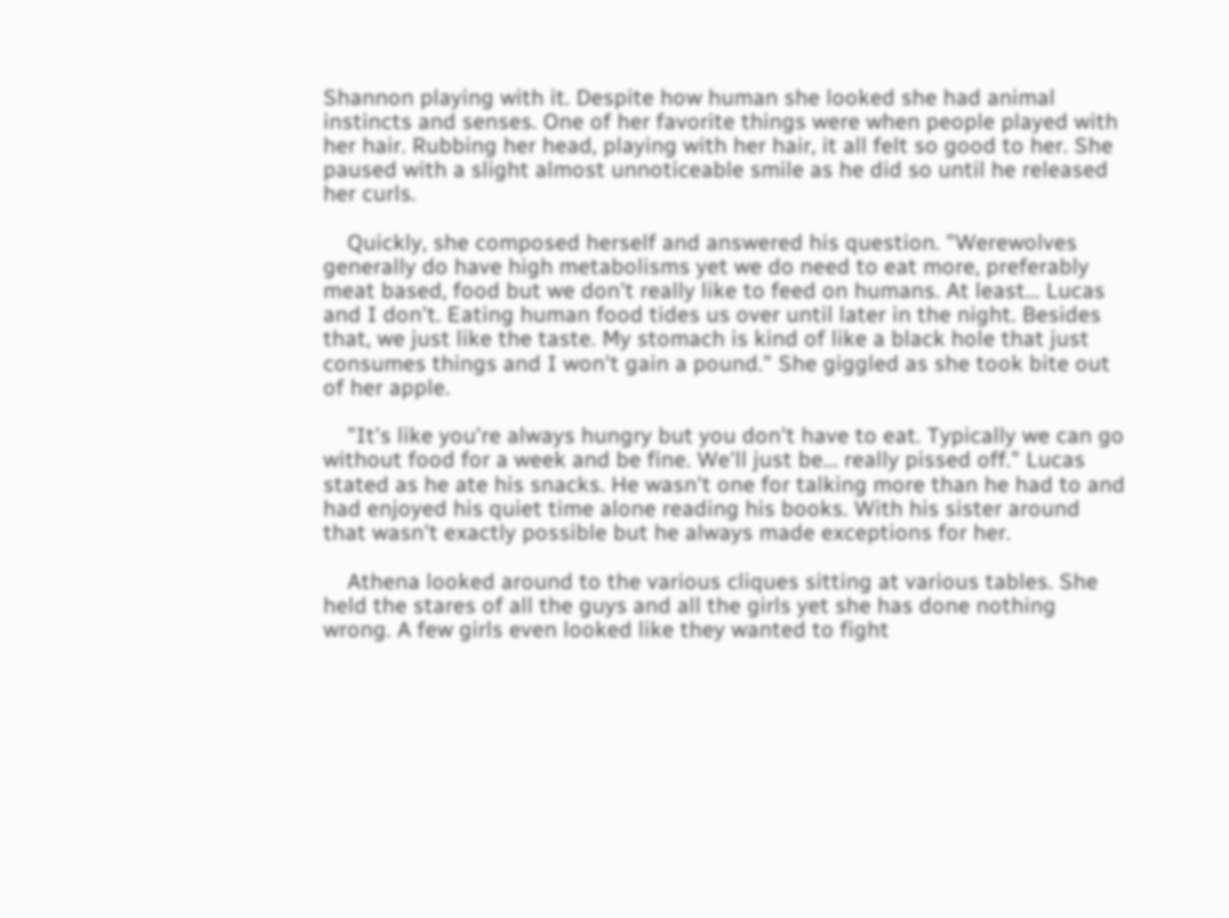Shannon playing with it. Despite how human she looked she had animal instincts and senses. One of her favorite things were when people played with her hair. Rubbing her head, playing with her hair, it all felt so good to her. She paused with a slight almost unnoticeable smile as he did so until he released her curls.

    Quickly, she composed herself and answered his question. "Werewolves generally do have high metabolisms yet we do need to eat more, preferably meat based, food but we don't really like to feed on humans. At least... Lucas and I don't. Eating human food tides us over until later in the night. Besides that, we just like the taste. My stomach is kind of like a black hole that just consumes things and I won't gain a pound." She giggled as she took bite out of her apple.

    "It's like you're always hungry but you don't have to eat. Typically we can go without food for a week and be fine. We'll just be... really pissed off." Lucas stated as he ate his snacks. He wasn't one for talking more than he had to and had enjoyed his quiet time alone reading his books. With his sister around that wasn't exactly possible but he always made exceptions for her.

    Athena looked around to the various cliques sitting at various tables. She held the stares of all the guys and all the girls yet she has done nothing wrong. A few girls even looked like they wanted to fight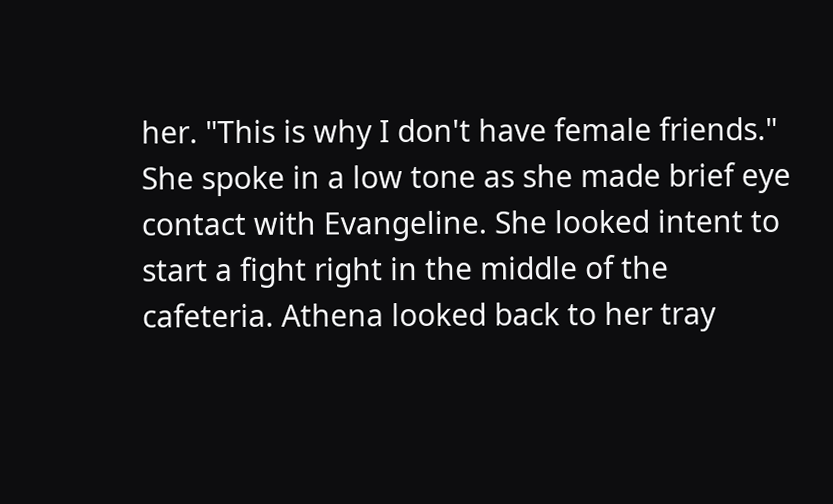her. "This is why I don't have female friends." She spoke in a low tone as she made brief eye contact with Evangeline. She looked intent to start a fight right in the middle of the cafeteria. Athena looked back to her tray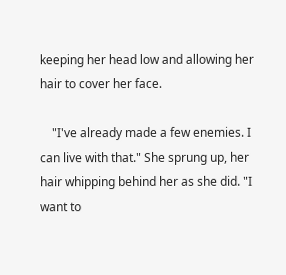keeping her head low and allowing her hair to cover her face.

    "I've already made a few enemies. I can live with that." She sprung up, her hair whipping behind her as she did. "I want to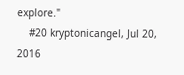explore."
    #20 kryptonicangel, Jul 20, 2016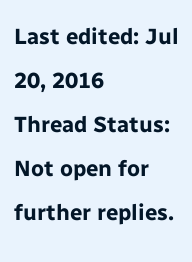Last edited: Jul 20, 2016
Thread Status:
Not open for further replies.